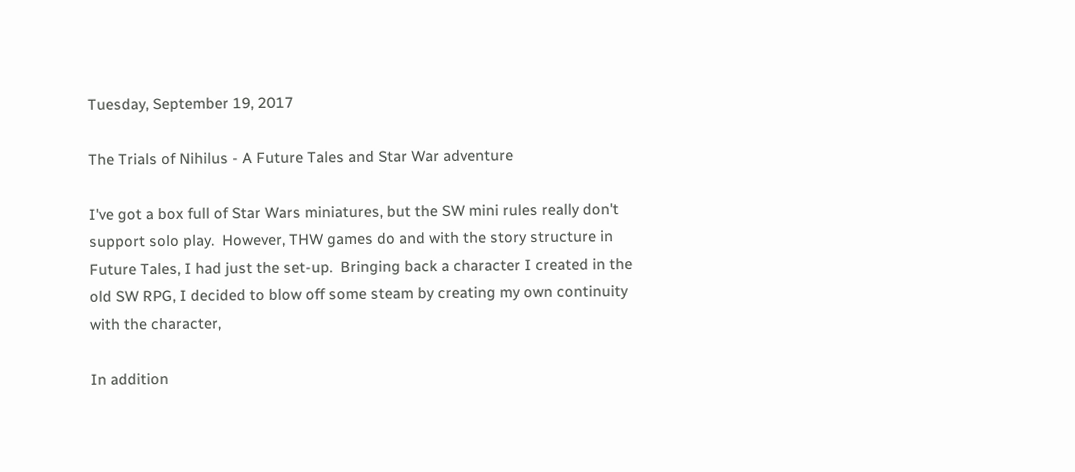Tuesday, September 19, 2017

The Trials of Nihilus - A Future Tales and Star War adventure

I've got a box full of Star Wars miniatures, but the SW mini rules really don't support solo play.  However, THW games do and with the story structure in Future Tales, I had just the set-up.  Bringing back a character I created in the old SW RPG, I decided to blow off some steam by creating my own continuity with the character,

In addition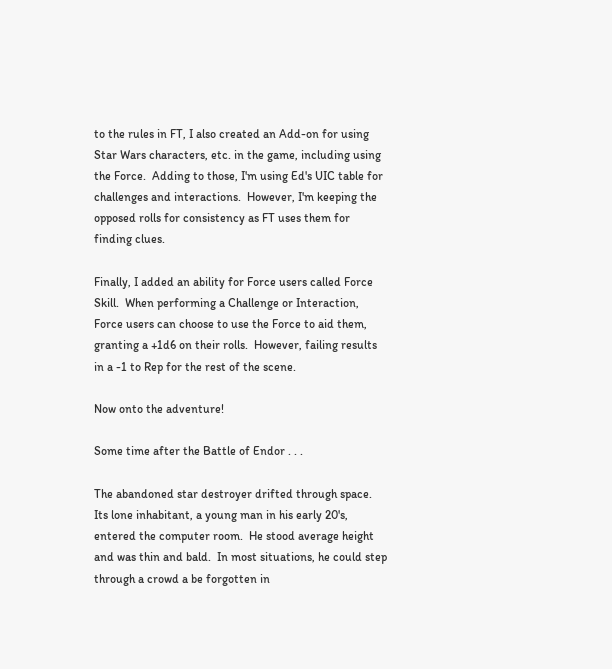to the rules in FT, I also created an Add-on for using Star Wars characters, etc. in the game, including using the Force.  Adding to those, I'm using Ed's UIC table for challenges and interactions.  However, I'm keeping the opposed rolls for consistency as FT uses them for finding clues.

Finally, I added an ability for Force users called Force Skill.  When performing a Challenge or Interaction, Force users can choose to use the Force to aid them, granting a +1d6 on their rolls.  However, failing results in a -1 to Rep for the rest of the scene.

Now onto the adventure!

Some time after the Battle of Endor . . .

The abandoned star destroyer drifted through space.  Its lone inhabitant, a young man in his early 20's, entered the computer room.  He stood average height and was thin and bald.  In most situations, he could step through a crowd a be forgotten in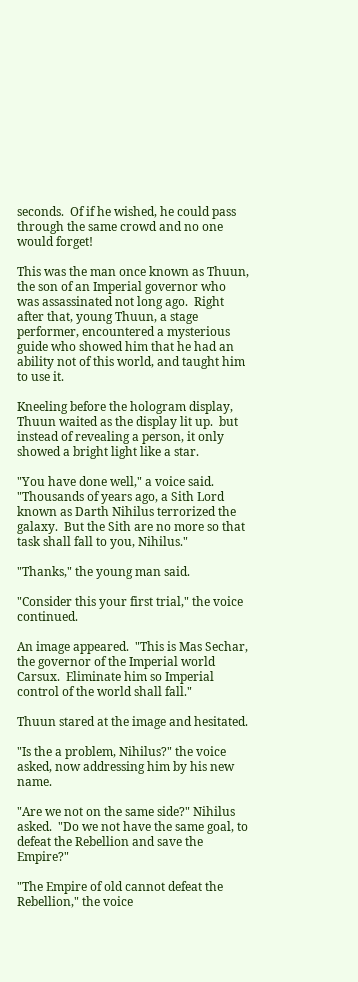seconds.  Of if he wished, he could pass through the same crowd and no one would forget!

This was the man once known as Thuun, the son of an Imperial governor who was assassinated not long ago.  Right after that, young Thuun, a stage performer, encountered a mysterious guide who showed him that he had an ability not of this world, and taught him to use it.

Kneeling before the hologram display, Thuun waited as the display lit up.  but instead of revealing a person, it only showed a bright light like a star.

"You have done well," a voice said.  "Thousands of years ago, a Sith Lord known as Darth Nihilus terrorized the galaxy.  But the Sith are no more so that task shall fall to you, Nihilus."

"Thanks," the young man said.

"Consider this your first trial," the voice continued.

An image appeared.  "This is Mas Sechar, the governor of the Imperial world Carsux.  Eliminate him so Imperial control of the world shall fall."

Thuun stared at the image and hesitated.

"Is the a problem, Nihilus?" the voice asked, now addressing him by his new name.

"Are we not on the same side?" Nihilus asked.  "Do we not have the same goal, to defeat the Rebellion and save the Empire?"

"The Empire of old cannot defeat the Rebellion," the voice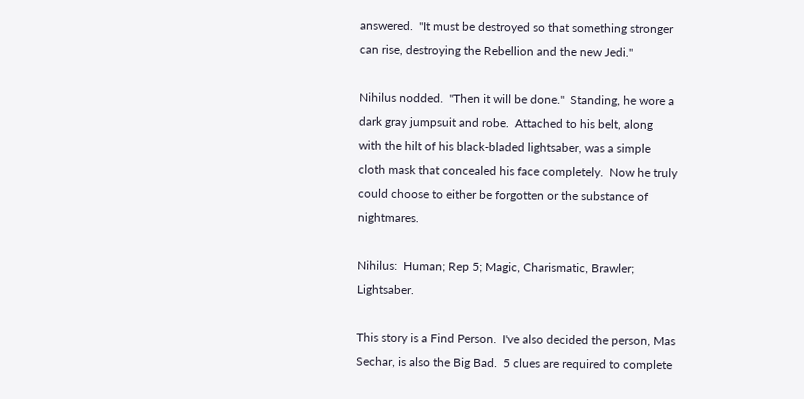answered.  "It must be destroyed so that something stronger can rise, destroying the Rebellion and the new Jedi."

Nihilus nodded.  "Then it will be done."  Standing, he wore a dark gray jumpsuit and robe.  Attached to his belt, along with the hilt of his black-bladed lightsaber, was a simple cloth mask that concealed his face completely.  Now he truly could choose to either be forgotten or the substance of nightmares.

Nihilus:  Human; Rep 5; Magic, Charismatic, Brawler; Lightsaber.

This story is a Find Person.  I've also decided the person, Mas Sechar, is also the Big Bad.  5 clues are required to complete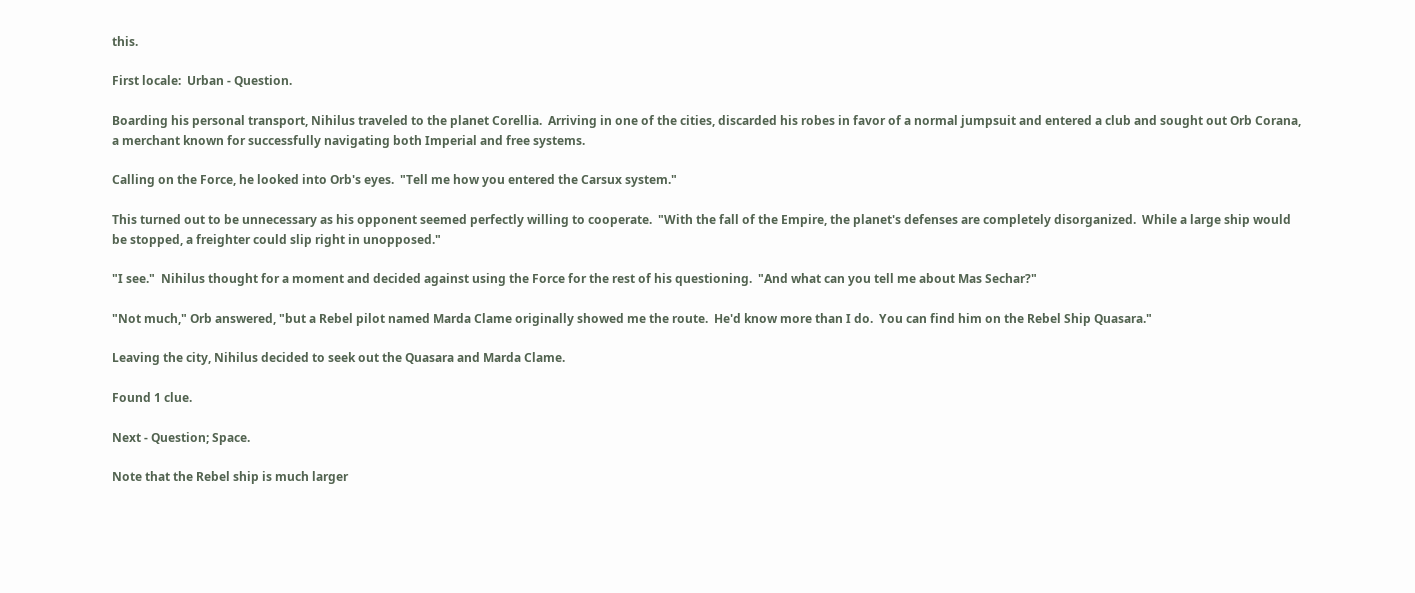this.

First locale:  Urban - Question.

Boarding his personal transport, Nihilus traveled to the planet Corellia.  Arriving in one of the cities, discarded his robes in favor of a normal jumpsuit and entered a club and sought out Orb Corana, a merchant known for successfully navigating both Imperial and free systems.

Calling on the Force, he looked into Orb's eyes.  "Tell me how you entered the Carsux system."

This turned out to be unnecessary as his opponent seemed perfectly willing to cooperate.  "With the fall of the Empire, the planet's defenses are completely disorganized.  While a large ship would be stopped, a freighter could slip right in unopposed."

"I see."  Nihilus thought for a moment and decided against using the Force for the rest of his questioning.  "And what can you tell me about Mas Sechar?"

"Not much," Orb answered, "but a Rebel pilot named Marda Clame originally showed me the route.  He'd know more than I do.  You can find him on the Rebel Ship Quasara."

Leaving the city, Nihilus decided to seek out the Quasara and Marda Clame.

Found 1 clue.

Next - Question; Space.

Note that the Rebel ship is much larger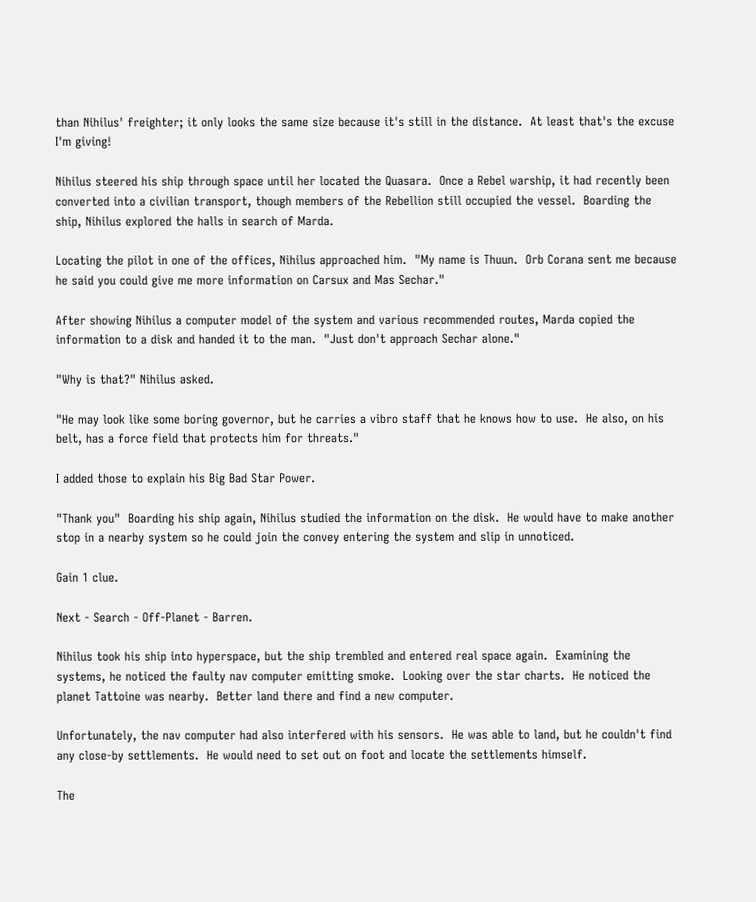than Nihilus' freighter; it only looks the same size because it's still in the distance.  At least that's the excuse I'm giving!

Nihilus steered his ship through space until her located the Quasara.  Once a Rebel warship, it had recently been converted into a civilian transport, though members of the Rebellion still occupied the vessel.  Boarding the ship, Nihilus explored the halls in search of Marda.

Locating the pilot in one of the offices, Nihilus approached him.  "My name is Thuun.  Orb Corana sent me because he said you could give me more information on Carsux and Mas Sechar."

After showing Nihilus a computer model of the system and various recommended routes, Marda copied the information to a disk and handed it to the man.  "Just don't approach Sechar alone."

"Why is that?" Nihilus asked.

"He may look like some boring governor, but he carries a vibro staff that he knows how to use.  He also, on his belt, has a force field that protects him for threats."

I added those to explain his Big Bad Star Power.

"Thank you"  Boarding his ship again, Nihilus studied the information on the disk.  He would have to make another stop in a nearby system so he could join the convey entering the system and slip in unnoticed.

Gain 1 clue.

Next - Search - Off-Planet - Barren.

Nihilus took his ship into hyperspace, but the ship trembled and entered real space again.  Examining the systems, he noticed the faulty nav computer emitting smoke.  Looking over the star charts.  He noticed the planet Tattoine was nearby.  Better land there and find a new computer.

Unfortunately, the nav computer had also interfered with his sensors.  He was able to land, but he couldn't find any close-by settlements.  He would need to set out on foot and locate the settlements himself.

The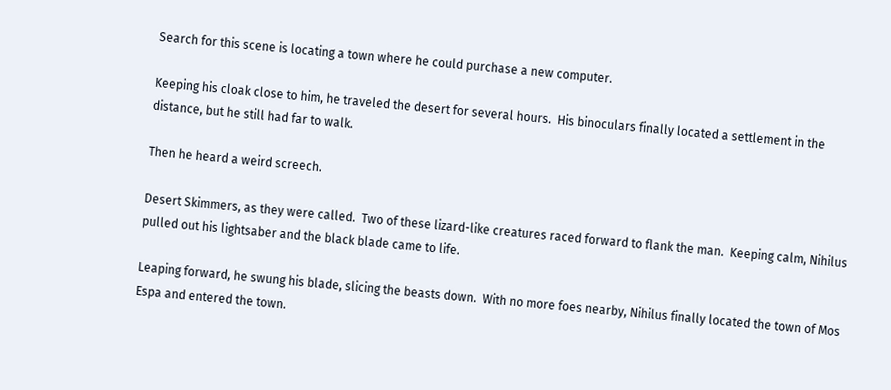Search for this scene is locating a town where he could purchase a new computer.

Keeping his cloak close to him, he traveled the desert for several hours.  His binoculars finally located a settlement in the distance, but he still had far to walk.

Then he heard a weird screech.

Desert Skimmers, as they were called.  Two of these lizard-like creatures raced forward to flank the man.  Keeping calm, Nihilus pulled out his lightsaber and the black blade came to life.

Leaping forward, he swung his blade, slicing the beasts down.  With no more foes nearby, Nihilus finally located the town of Mos Espa and entered the town.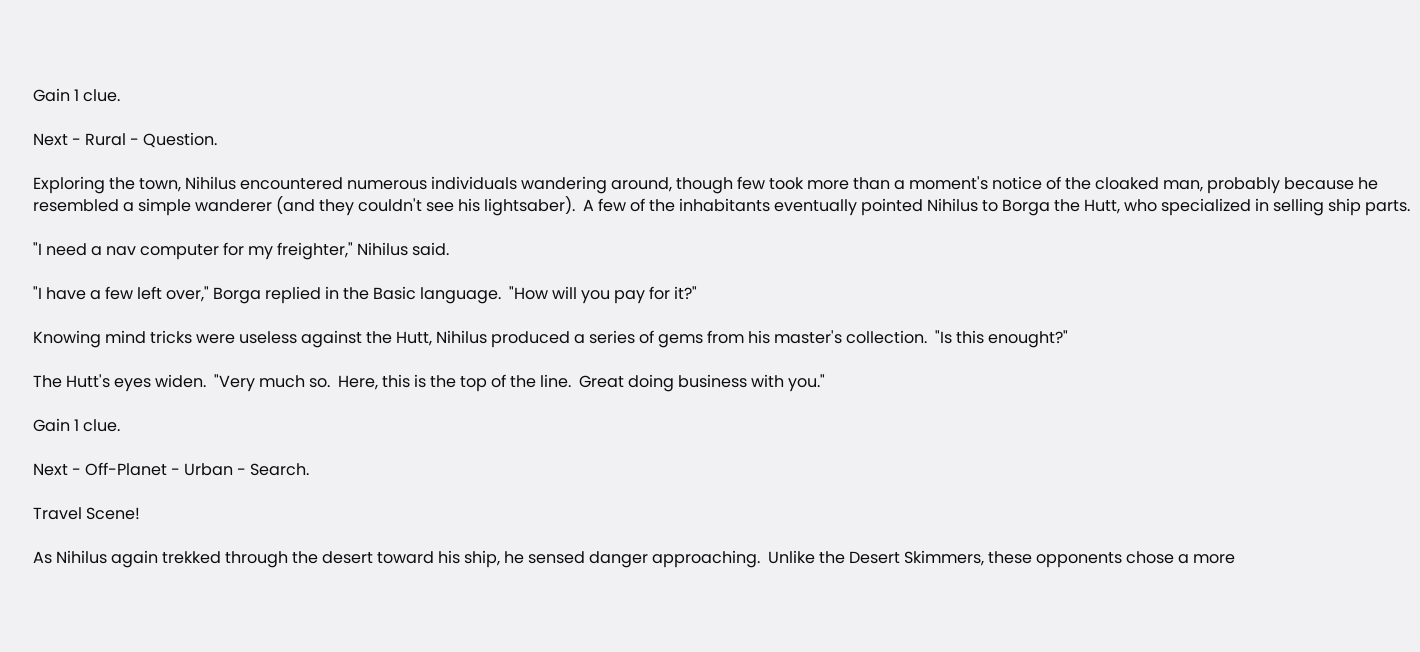Gain 1 clue.

Next - Rural - Question.

Exploring the town, Nihilus encountered numerous individuals wandering around, though few took more than a moment's notice of the cloaked man, probably because he resembled a simple wanderer (and they couldn't see his lightsaber).  A few of the inhabitants eventually pointed Nihilus to Borga the Hutt, who specialized in selling ship parts.

"I need a nav computer for my freighter," Nihilus said.

"I have a few left over," Borga replied in the Basic language.  "How will you pay for it?"

Knowing mind tricks were useless against the Hutt, Nihilus produced a series of gems from his master's collection.  "Is this enought?"

The Hutt's eyes widen.  "Very much so.  Here, this is the top of the line.  Great doing business with you."

Gain 1 clue.

Next - Off-Planet - Urban - Search.

Travel Scene!

As Nihilus again trekked through the desert toward his ship, he sensed danger approaching.  Unlike the Desert Skimmers, these opponents chose a more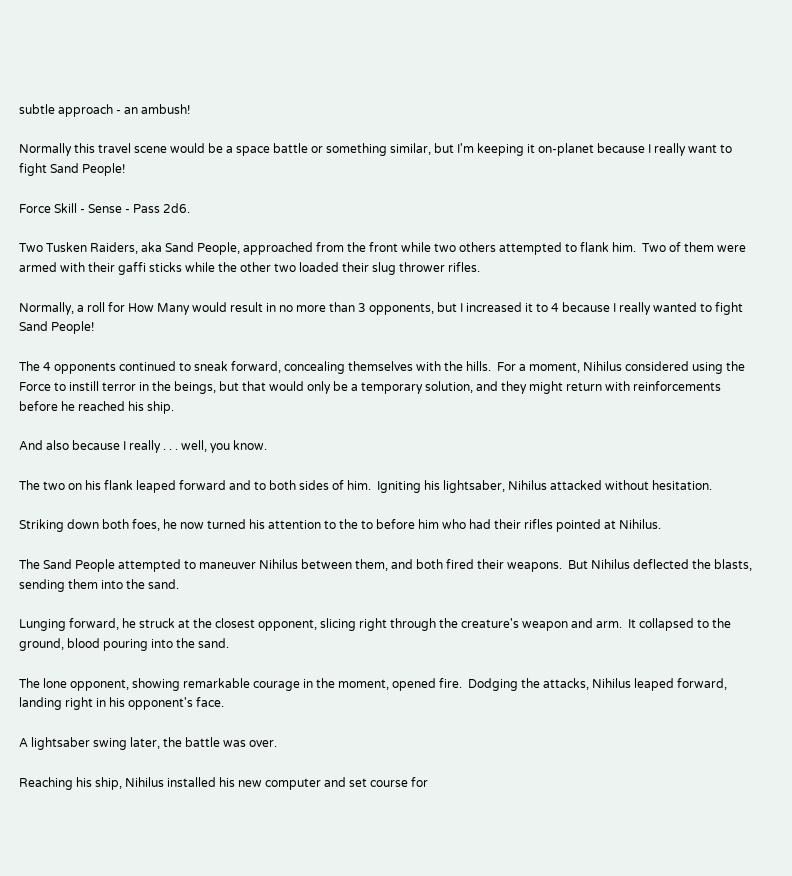subtle approach - an ambush!

Normally this travel scene would be a space battle or something similar, but I'm keeping it on-planet because I really want to fight Sand People!

Force Skill - Sense - Pass 2d6.

Two Tusken Raiders, aka Sand People, approached from the front while two others attempted to flank him.  Two of them were armed with their gaffi sticks while the other two loaded their slug thrower rifles.

Normally, a roll for How Many would result in no more than 3 opponents, but I increased it to 4 because I really wanted to fight Sand People!

The 4 opponents continued to sneak forward, concealing themselves with the hills.  For a moment, Nihilus considered using the Force to instill terror in the beings, but that would only be a temporary solution, and they might return with reinforcements before he reached his ship.

And also because I really . . . well, you know.

The two on his flank leaped forward and to both sides of him.  Igniting his lightsaber, Nihilus attacked without hesitation.

Striking down both foes, he now turned his attention to the to before him who had their rifles pointed at Nihilus.

The Sand People attempted to maneuver Nihilus between them, and both fired their weapons.  But Nihilus deflected the blasts, sending them into the sand.

Lunging forward, he struck at the closest opponent, slicing right through the creature's weapon and arm.  It collapsed to the ground, blood pouring into the sand.

The lone opponent, showing remarkable courage in the moment, opened fire.  Dodging the attacks, Nihilus leaped forward, landing right in his opponent's face.

A lightsaber swing later, the battle was over.

Reaching his ship, Nihilus installed his new computer and set course for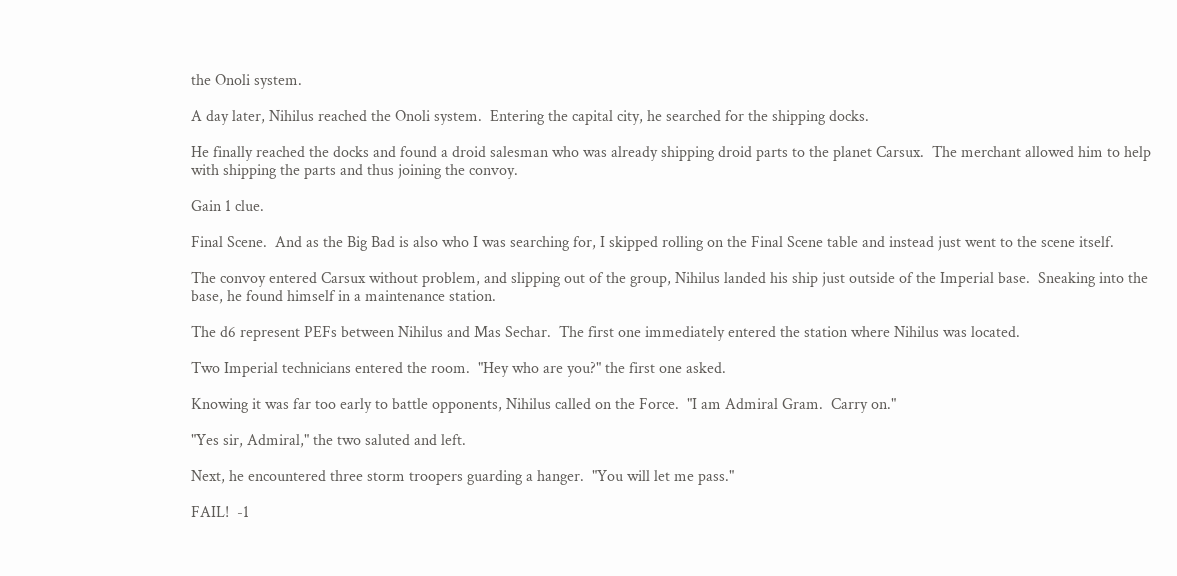the Onoli system.

A day later, Nihilus reached the Onoli system.  Entering the capital city, he searched for the shipping docks.

He finally reached the docks and found a droid salesman who was already shipping droid parts to the planet Carsux.  The merchant allowed him to help with shipping the parts and thus joining the convoy.

Gain 1 clue.

Final Scene.  And as the Big Bad is also who I was searching for, I skipped rolling on the Final Scene table and instead just went to the scene itself.

The convoy entered Carsux without problem, and slipping out of the group, Nihilus landed his ship just outside of the Imperial base.  Sneaking into the base, he found himself in a maintenance station.

The d6 represent PEFs between Nihilus and Mas Sechar.  The first one immediately entered the station where Nihilus was located.

Two Imperial technicians entered the room.  "Hey who are you?" the first one asked.

Knowing it was far too early to battle opponents, Nihilus called on the Force.  "I am Admiral Gram.  Carry on."

"Yes sir, Admiral," the two saluted and left.

Next, he encountered three storm troopers guarding a hanger.  "You will let me pass."

FAIL!  -1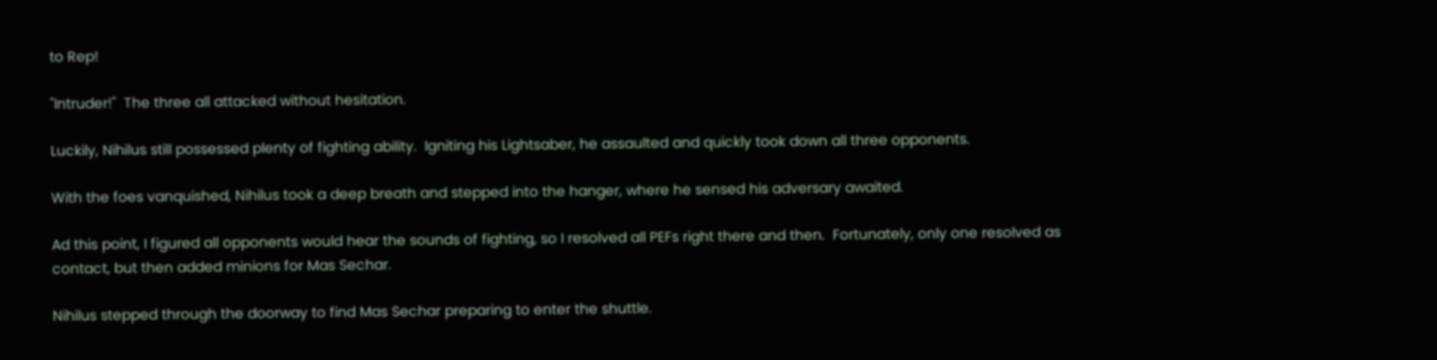to Rep!

"Intruder!"  The three all attacked without hesitation.

Luckily, Nihilus still possessed plenty of fighting ability.  Igniting his Lightsaber, he assaulted and quickly took down all three opponents.

With the foes vanquished, Nihilus took a deep breath and stepped into the hanger, where he sensed his adversary awaited.

Ad this point, I figured all opponents would hear the sounds of fighting, so I resolved all PEFs right there and then.  Fortunately, only one resolved as contact, but then added minions for Mas Sechar.

Nihilus stepped through the doorway to find Mas Sechar preparing to enter the shuttle.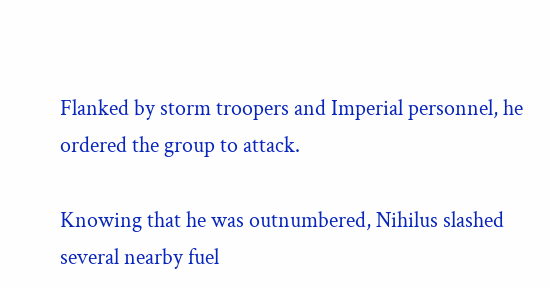Flanked by storm troopers and Imperial personnel, he ordered the group to attack.

Knowing that he was outnumbered, Nihilus slashed several nearby fuel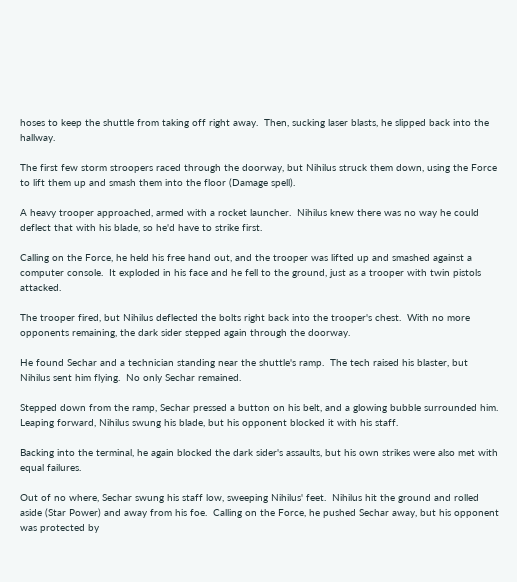hoses to keep the shuttle from taking off right away.  Then, sucking laser blasts, he slipped back into the hallway.

The first few storm stroopers raced through the doorway, but Nihilus struck them down, using the Force to lift them up and smash them into the floor (Damage spell).

A heavy trooper approached, armed with a rocket launcher.  Nihilus knew there was no way he could deflect that with his blade, so he'd have to strike first.

Calling on the Force, he held his free hand out, and the trooper was lifted up and smashed against a computer console.  It exploded in his face and he fell to the ground, just as a trooper with twin pistols attacked.

The trooper fired, but Nihilus deflected the bolts right back into the trooper's chest.  With no more opponents remaining, the dark sider stepped again through the doorway.

He found Sechar and a technician standing near the shuttle's ramp.  The tech raised his blaster, but Nihilus sent him flying.  No only Sechar remained.

Stepped down from the ramp, Sechar pressed a button on his belt, and a glowing bubble surrounded him.  Leaping forward, Nihilus swung his blade, but his opponent blocked it with his staff.

Backing into the terminal, he again blocked the dark sider's assaults, but his own strikes were also met with equal failures.

Out of no where, Sechar swung his staff low, sweeping Nihilus' feet.  Nihilus hit the ground and rolled aside (Star Power) and away from his foe.  Calling on the Force, he pushed Sechar away, but his opponent was protected by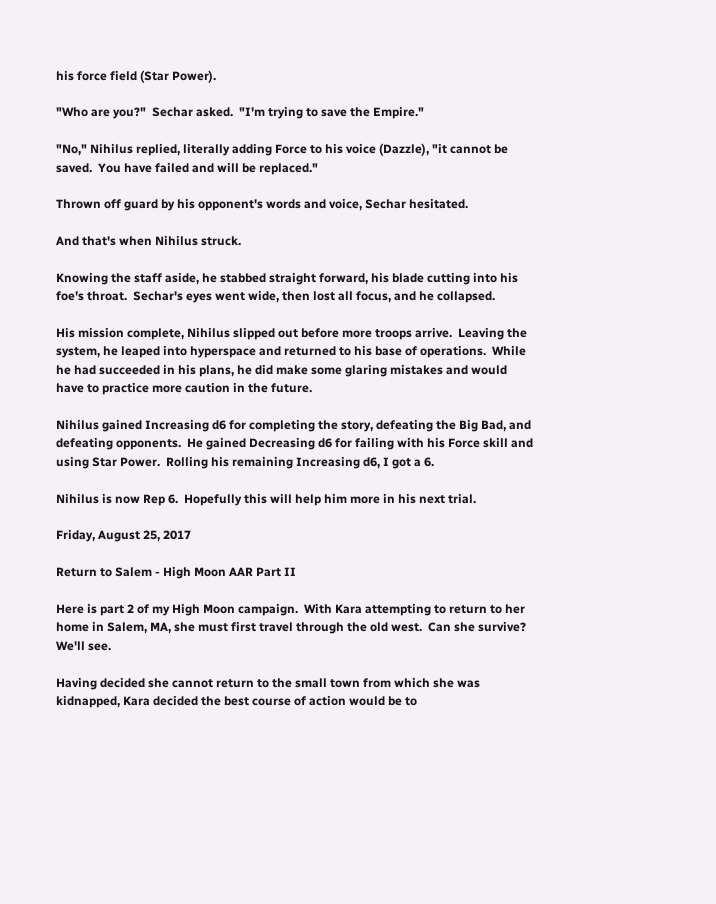his force field (Star Power).

"Who are you?"  Sechar asked.  "I'm trying to save the Empire."

"No," Nihilus replied, literally adding Force to his voice (Dazzle), "it cannot be saved.  You have failed and will be replaced."

Thrown off guard by his opponent's words and voice, Sechar hesitated.

And that's when Nihilus struck.

Knowing the staff aside, he stabbed straight forward, his blade cutting into his foe's throat.  Sechar's eyes went wide, then lost all focus, and he collapsed.

His mission complete, Nihilus slipped out before more troops arrive.  Leaving the system, he leaped into hyperspace and returned to his base of operations.  While he had succeeded in his plans, he did make some glaring mistakes and would have to practice more caution in the future.

Nihilus gained Increasing d6 for completing the story, defeating the Big Bad, and defeating opponents.  He gained Decreasing d6 for failing with his Force skill and using Star Power.  Rolling his remaining Increasing d6, I got a 6.

Nihilus is now Rep 6.  Hopefully this will help him more in his next trial.

Friday, August 25, 2017

Return to Salem - High Moon AAR Part II

Here is part 2 of my High Moon campaign.  With Kara attempting to return to her home in Salem, MA, she must first travel through the old west.  Can she survive?  We'll see.

Having decided she cannot return to the small town from which she was kidnapped, Kara decided the best course of action would be to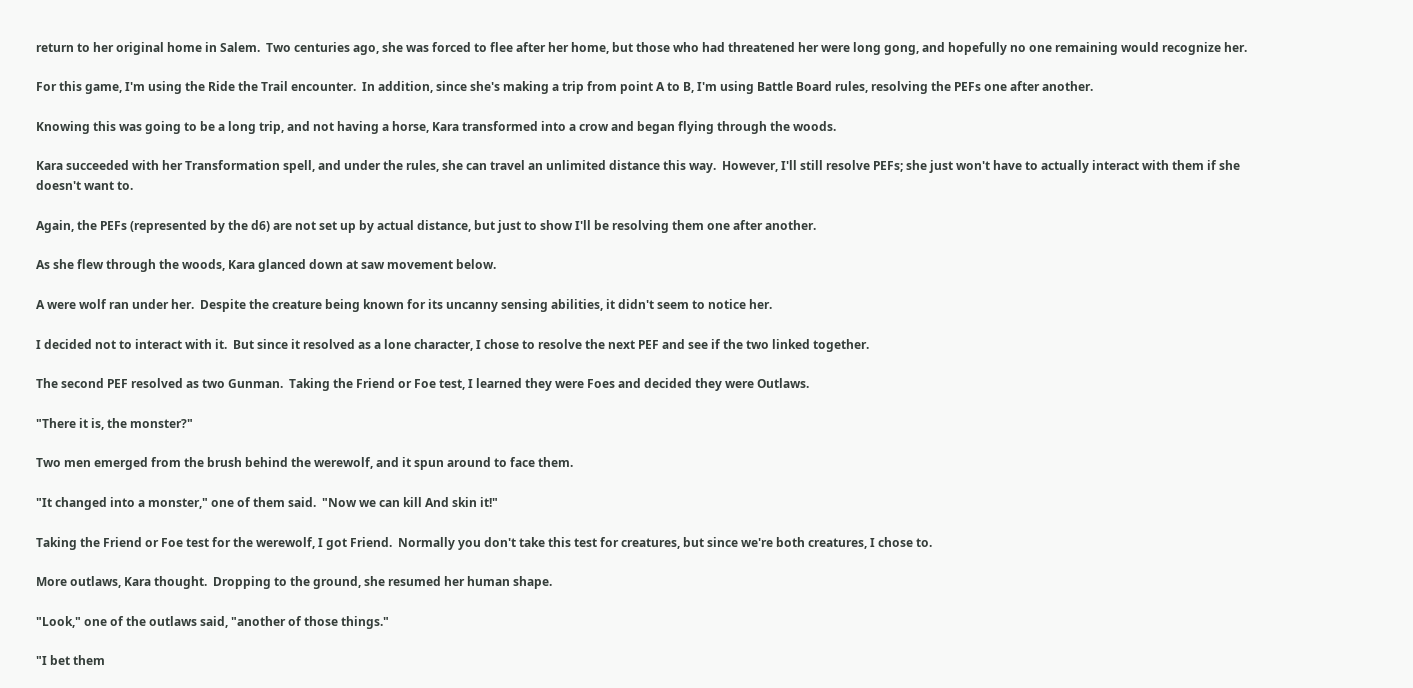return to her original home in Salem.  Two centuries ago, she was forced to flee after her home, but those who had threatened her were long gong, and hopefully no one remaining would recognize her.

For this game, I'm using the Ride the Trail encounter.  In addition, since she's making a trip from point A to B, I'm using Battle Board rules, resolving the PEFs one after another.

Knowing this was going to be a long trip, and not having a horse, Kara transformed into a crow and began flying through the woods.

Kara succeeded with her Transformation spell, and under the rules, she can travel an unlimited distance this way.  However, I'll still resolve PEFs; she just won't have to actually interact with them if she doesn't want to.

Again, the PEFs (represented by the d6) are not set up by actual distance, but just to show I'll be resolving them one after another.

As she flew through the woods, Kara glanced down at saw movement below.

A were wolf ran under her.  Despite the creature being known for its uncanny sensing abilities, it didn't seem to notice her.

I decided not to interact with it.  But since it resolved as a lone character, I chose to resolve the next PEF and see if the two linked together.

The second PEF resolved as two Gunman.  Taking the Friend or Foe test, I learned they were Foes and decided they were Outlaws.

"There it is, the monster?"

Two men emerged from the brush behind the werewolf, and it spun around to face them.

"It changed into a monster," one of them said.  "Now we can kill And skin it!"

Taking the Friend or Foe test for the werewolf, I got Friend.  Normally you don't take this test for creatures, but since we're both creatures, I chose to.

More outlaws, Kara thought.  Dropping to the ground, she resumed her human shape.

"Look," one of the outlaws said, "another of those things."

"I bet them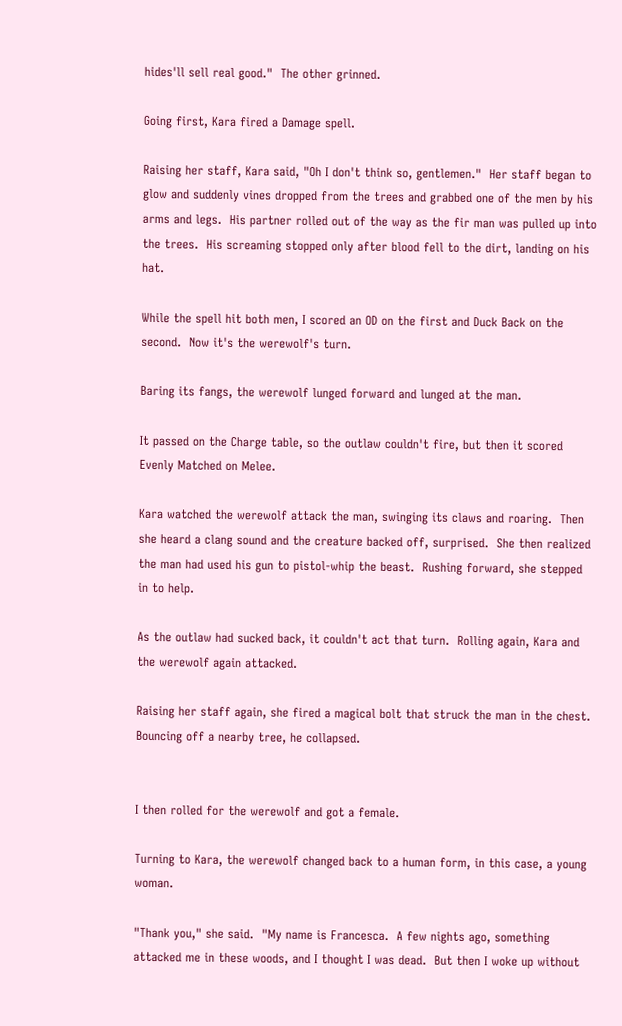hides'll sell real good."  The other grinned.

Going first, Kara fired a Damage spell.

Raising her staff, Kara said, "Oh I don't think so, gentlemen."  Her staff began to glow and suddenly vines dropped from the trees and grabbed one of the men by his arms and legs.  His partner rolled out of the way as the fir man was pulled up into the trees.  His screaming stopped only after blood fell to the dirt, landing on his hat.

While the spell hit both men, I scored an OD on the first and Duck Back on the second.  Now it's the werewolf's turn.

Baring its fangs, the werewolf lunged forward and lunged at the man.

It passed on the Charge table, so the outlaw couldn't fire, but then it scored Evenly Matched on Melee.

Kara watched the werewolf attack the man, swinging its claws and roaring.  Then she heard a clang sound and the creature backed off, surprised.  She then realized the man had used his gun to pistol-whip the beast.  Rushing forward, she stepped in to help.

As the outlaw had sucked back, it couldn't act that turn.  Rolling again, Kara and the werewolf again attacked.

Raising her staff again, she fired a magical bolt that struck the man in the chest.  Bouncing off a nearby tree, he collapsed.


I then rolled for the werewolf and got a female.

Turning to Kara, the werewolf changed back to a human form, in this case, a young woman.

"Thank you," she said.  "My name is Francesca.  A few nights ago, something attacked me in these woods, and I thought I was dead.  But then I woke up without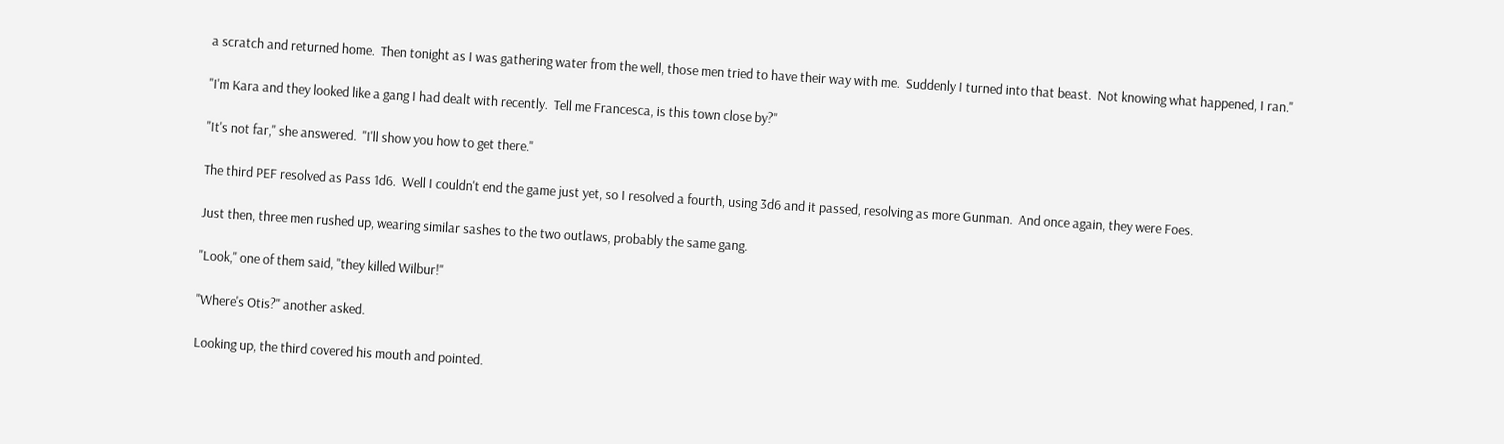a scratch and returned home.  Then tonight as I was gathering water from the well, those men tried to have their way with me.  Suddenly I turned into that beast.  Not knowing what happened, I ran."

"I'm Kara and they looked like a gang I had dealt with recently.  Tell me Francesca, is this town close by?"

"It's not far," she answered.  "I'll show you how to get there."

The third PEF resolved as Pass 1d6.  Well I couldn't end the game just yet, so I resolved a fourth, using 3d6 and it passed, resolving as more Gunman.  And once again, they were Foes.

Just then, three men rushed up, wearing similar sashes to the two outlaws, probably the same gang.

"Look," one of them said, "they killed Wilbur!"

"Where's Otis?" another asked.

Looking up, the third covered his mouth and pointed.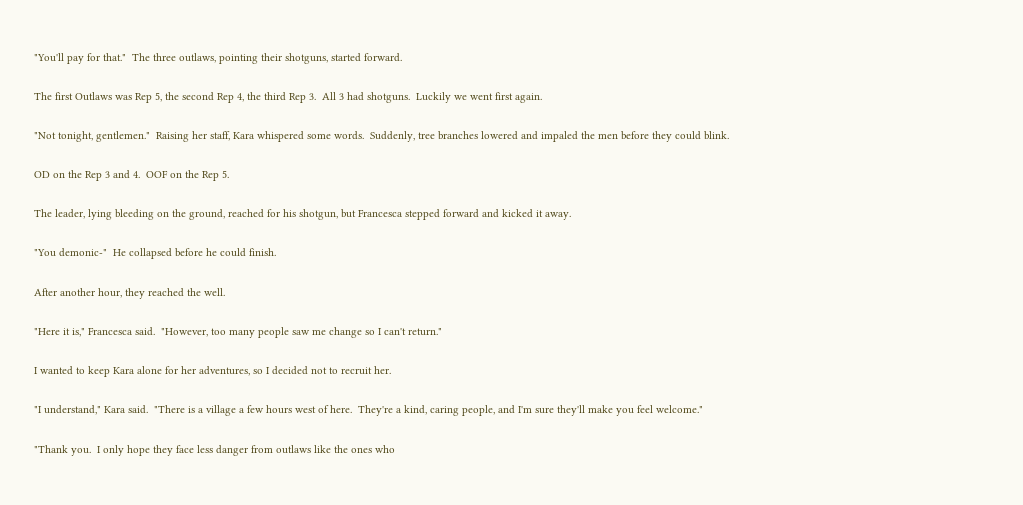"You'll pay for that."  The three outlaws, pointing their shotguns, started forward.

The first Outlaws was Rep 5, the second Rep 4, the third Rep 3.  All 3 had shotguns.  Luckily we went first again.

"Not tonight, gentlemen."  Raising her staff, Kara whispered some words.  Suddenly, tree branches lowered and impaled the men before they could blink.

OD on the Rep 3 and 4.  OOF on the Rep 5.

The leader, lying bleeding on the ground, reached for his shotgun, but Francesca stepped forward and kicked it away.

"You demonic-"  He collapsed before he could finish.

After another hour, they reached the well.

"Here it is," Francesca said.  "However, too many people saw me change so I can't return."

I wanted to keep Kara alone for her adventures, so I decided not to recruit her.

"I understand," Kara said.  "There is a village a few hours west of here.  They're a kind, caring people, and I'm sure they'll make you feel welcome."

"Thank you.  I only hope they face less danger from outlaws like the ones who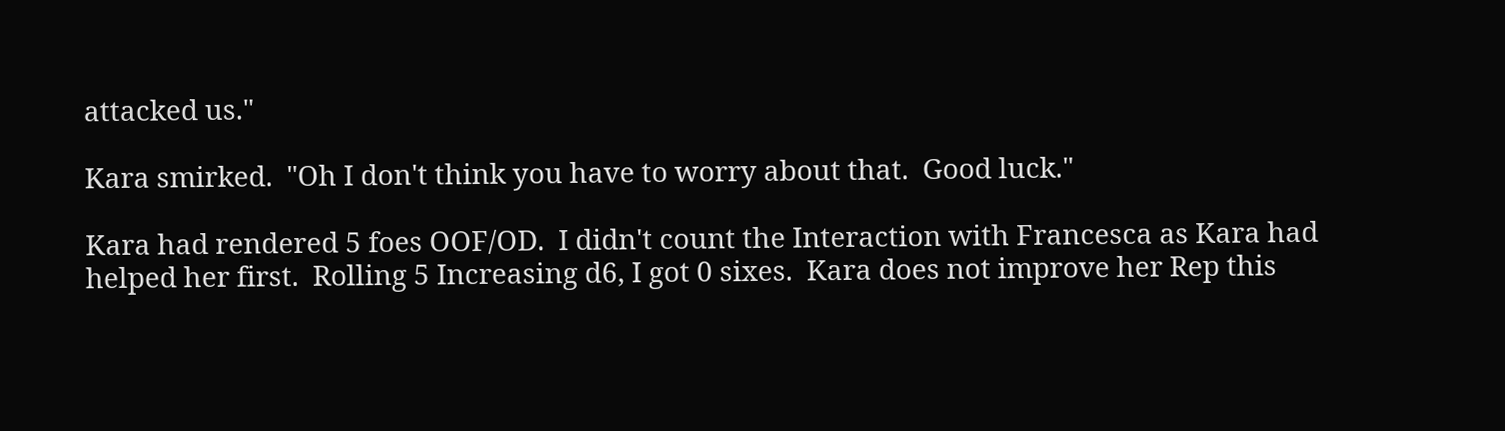attacked us."

Kara smirked.  "Oh I don't think you have to worry about that.  Good luck."

Kara had rendered 5 foes OOF/OD.  I didn't count the Interaction with Francesca as Kara had helped her first.  Rolling 5 Increasing d6, I got 0 sixes.  Kara does not improve her Rep this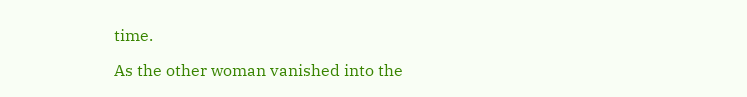time.

As the other woman vanished into the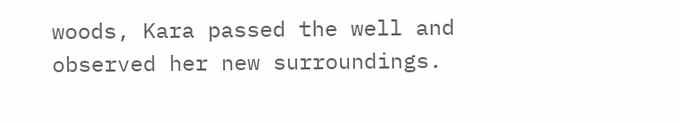woods, Kara passed the well and observed her new surroundings.